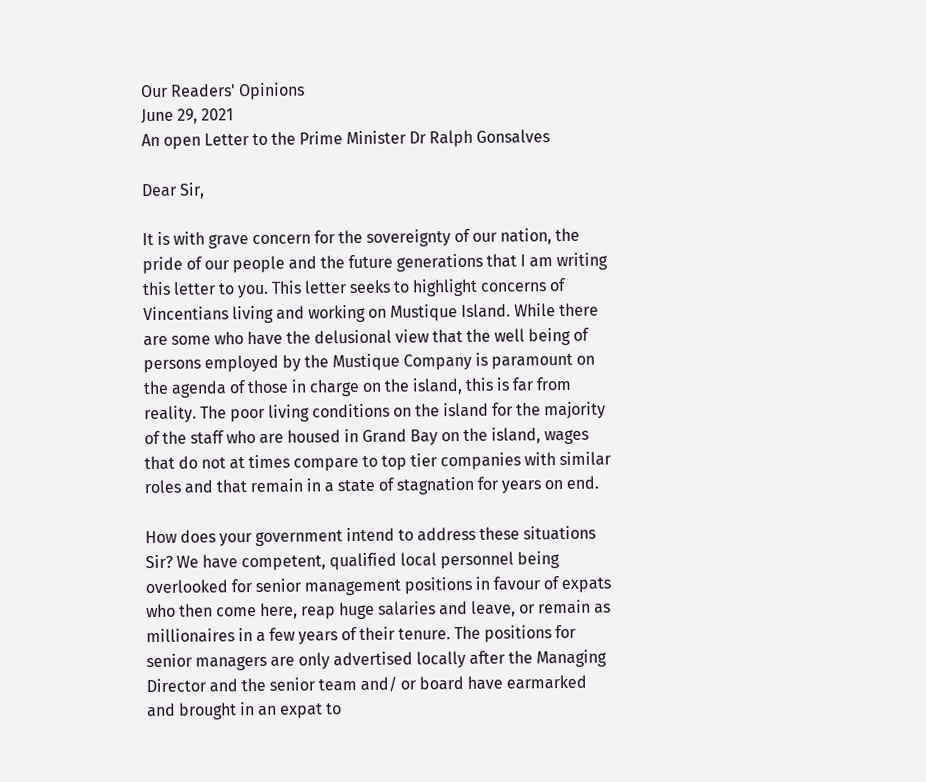Our Readers' Opinions
June 29, 2021
An open Letter to the Prime Minister Dr Ralph Gonsalves

Dear Sir,

It is with grave concern for the sovereignty of our nation, the pride of our people and the future generations that I am writing this letter to you. This letter seeks to highlight concerns of Vincentians living and working on Mustique Island. While there are some who have the delusional view that the well being of persons employed by the Mustique Company is paramount on the agenda of those in charge on the island, this is far from reality. The poor living conditions on the island for the majority of the staff who are housed in Grand Bay on the island, wages that do not at times compare to top tier companies with similar roles and that remain in a state of stagnation for years on end.

How does your government intend to address these situations Sir? We have competent, qualified local personnel being overlooked for senior management positions in favour of expats who then come here, reap huge salaries and leave, or remain as millionaires in a few years of their tenure. The positions for senior managers are only advertised locally after the Managing Director and the senior team and/ or board have earmarked and brought in an expat to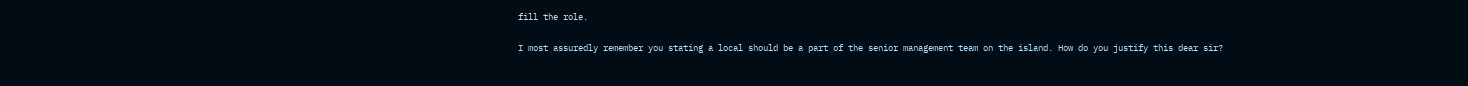fill the role.

I most assuredly remember you stating a local should be a part of the senior management team on the island. How do you justify this dear sir?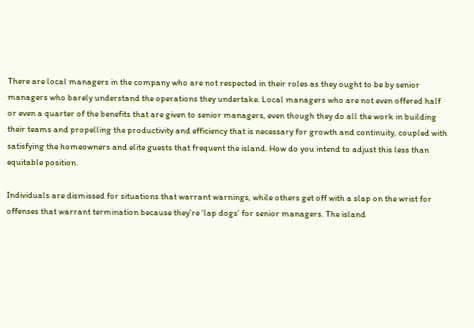There are local managers in the company who are not respected in their roles as they ought to be by senior managers who barely understand the operations they undertake. Local managers who are not even offered half or even a quarter of the benefits that are given to senior managers, even though they do all the work in building their teams and propelling the productivity and efficiency that is necessary for growth and continuity, coupled with satisfying the homeowners and elite guests that frequent the island. How do you intend to adjust this less than equitable position.

Individuals are dismissed for situations that warrant warnings, while others get off with a slap on the wrist for offenses that warrant termination because they’re ‘lap dogs’ for senior managers. The island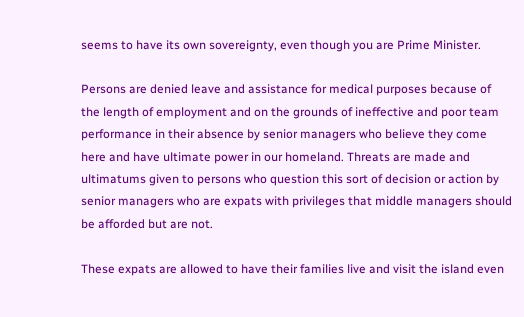seems to have its own sovereignty, even though you are Prime Minister.

Persons are denied leave and assistance for medical purposes because of the length of employment and on the grounds of ineffective and poor team performance in their absence by senior managers who believe they come here and have ultimate power in our homeland. Threats are made and ultimatums given to persons who question this sort of decision or action by senior managers who are expats with privileges that middle managers should be afforded but are not.

These expats are allowed to have their families live and visit the island even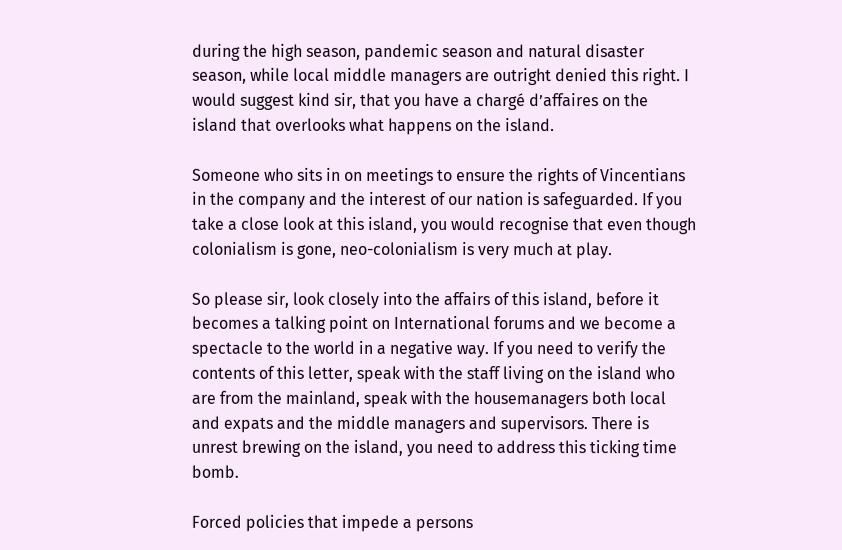during the high season, pandemic season and natural disaster season, while local middle managers are outright denied this right. I would suggest kind sir, that you have a chargé d’affaires on the island that overlooks what happens on the island.

Someone who sits in on meetings to ensure the rights of Vincentians in the company and the interest of our nation is safeguarded. If you take a close look at this island, you would recognise that even though colonialism is gone, neo-colonialism is very much at play.

So please sir, look closely into the affairs of this island, before it becomes a talking point on International forums and we become a spectacle to the world in a negative way. If you need to verify the contents of this letter, speak with the staff living on the island who are from the mainland, speak with the housemanagers both local and expats and the middle managers and supervisors. There is unrest brewing on the island, you need to address this ticking time bomb.

Forced policies that impede a persons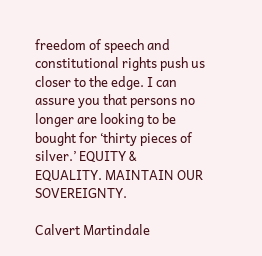freedom of speech and constitutional rights push us closer to the edge. I can assure you that persons no longer are looking to be bought for ‘thirty pieces of silver.’ EQUITY & EQUALITY. MAINTAIN OUR SOVEREIGNTY.

Calvert Martindale